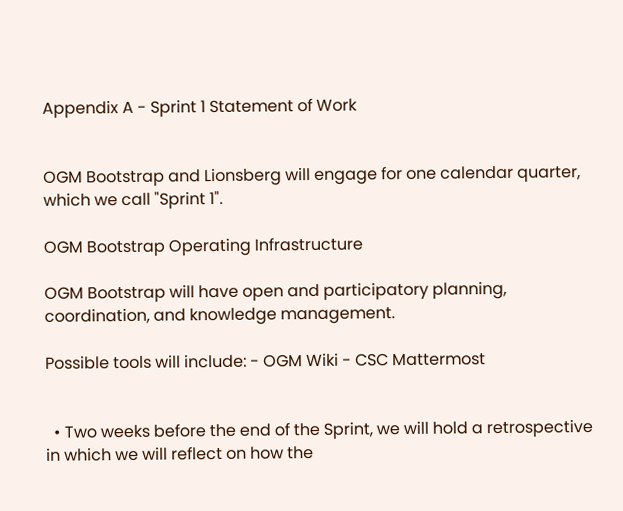Appendix A - Sprint 1 Statement of Work


OGM Bootstrap and Lionsberg will engage for one calendar quarter, which we call "Sprint 1".

OGM Bootstrap Operating Infrastructure

OGM Bootstrap will have open and participatory planning, coordination, and knowledge management.

Possible tools will include: - OGM Wiki - CSC Mattermost


  • Two weeks before the end of the Sprint, we will hold a retrospective in which we will reflect on how the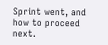Sprint went, and how to proceed next.